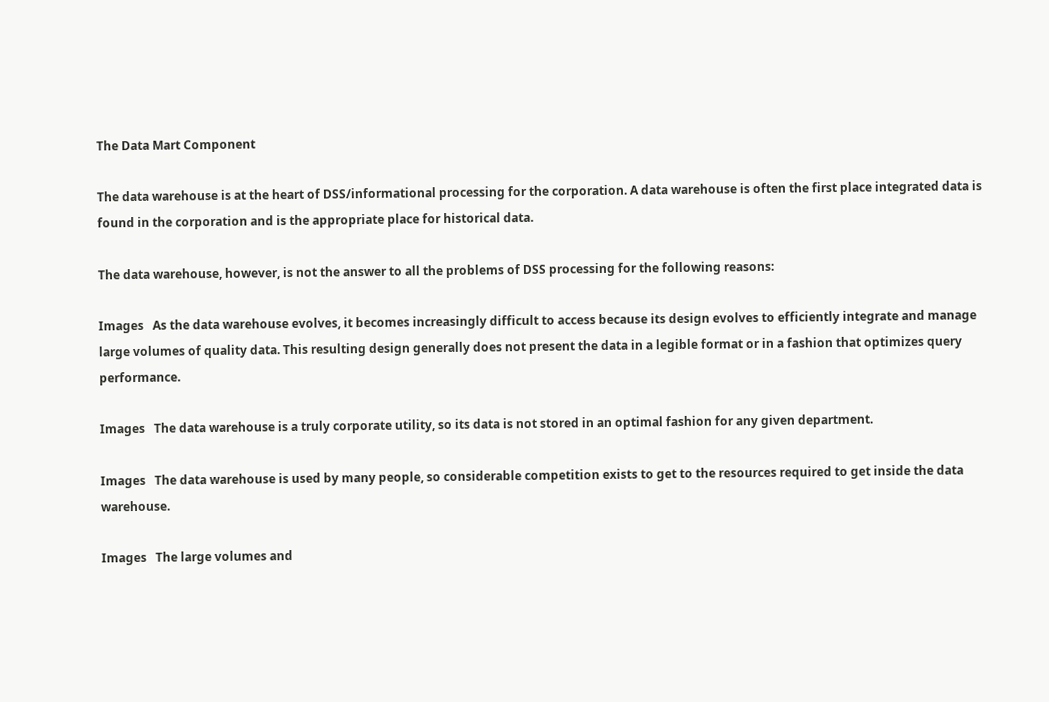The Data Mart Component

The data warehouse is at the heart of DSS/informational processing for the corporation. A data warehouse is often the first place integrated data is found in the corporation and is the appropriate place for historical data.

The data warehouse, however, is not the answer to all the problems of DSS processing for the following reasons:

Images   As the data warehouse evolves, it becomes increasingly difficult to access because its design evolves to efficiently integrate and manage large volumes of quality data. This resulting design generally does not present the data in a legible format or in a fashion that optimizes query performance.

Images   The data warehouse is a truly corporate utility, so its data is not stored in an optimal fashion for any given department.

Images   The data warehouse is used by many people, so considerable competition exists to get to the resources required to get inside the data warehouse.

Images   The large volumes and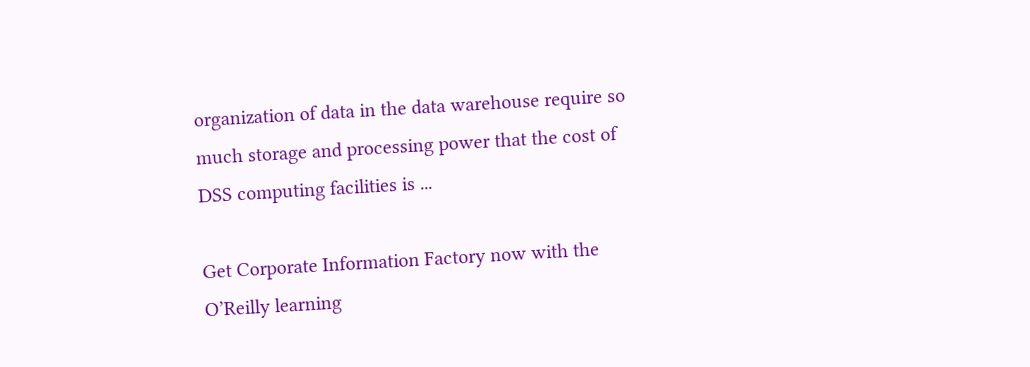organization of data in the data warehouse require so much storage and processing power that the cost of DSS computing facilities is ...

Get Corporate Information Factory now with the O’Reilly learning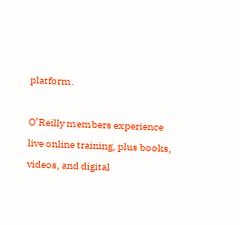platform.

O’Reilly members experience live online training, plus books, videos, and digital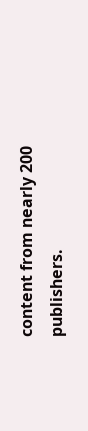content from nearly 200 publishers.